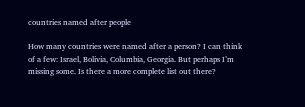countries named after people

How many countries were named after a person? I can think of a few: Israel, Bolivia, Columbia, Georgia. But perhaps I’m missing some. Is there a more complete list out there?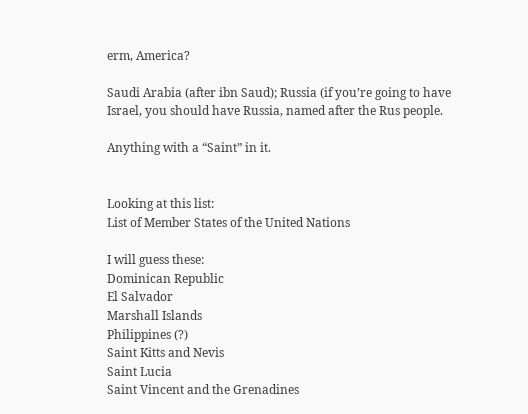erm, America?

Saudi Arabia (after ibn Saud); Russia (if you’re going to have Israel, you should have Russia, named after the Rus people.

Anything with a “Saint” in it.


Looking at this list:
List of Member States of the United Nations

I will guess these:
Dominican Republic
El Salvador
Marshall Islands
Philippines (?)
Saint Kitts and Nevis
Saint Lucia
Saint Vincent and the Grenadines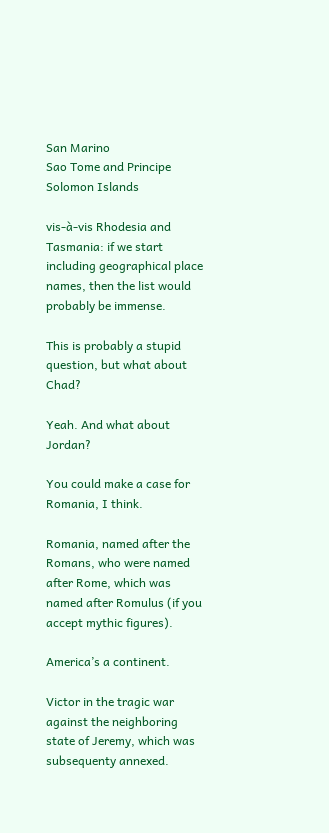San Marino
Sao Tome and Principe
Solomon Islands

vis-à-vis Rhodesia and Tasmania: if we start including geographical place names, then the list would probably be immense.

This is probably a stupid question, but what about Chad?

Yeah. And what about Jordan?

You could make a case for Romania, I think.

Romania, named after the Romans, who were named after Rome, which was named after Romulus (if you accept mythic figures).

America’s a continent.

Victor in the tragic war against the neighboring state of Jeremy, which was subsequenty annexed.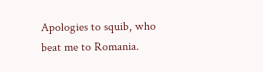Apologies to squib, who beat me to Romania.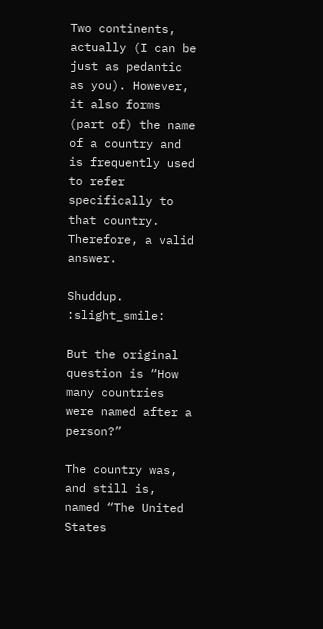Two continents, actually (I can be just as pedantic as you). However, it also forms (part of) the name of a country and is frequently used to refer specifically to that country. Therefore, a valid answer.

Shuddup. :slight_smile:

But the original question is “How many countries were named after a person?”

The country was, and still is, named “The United States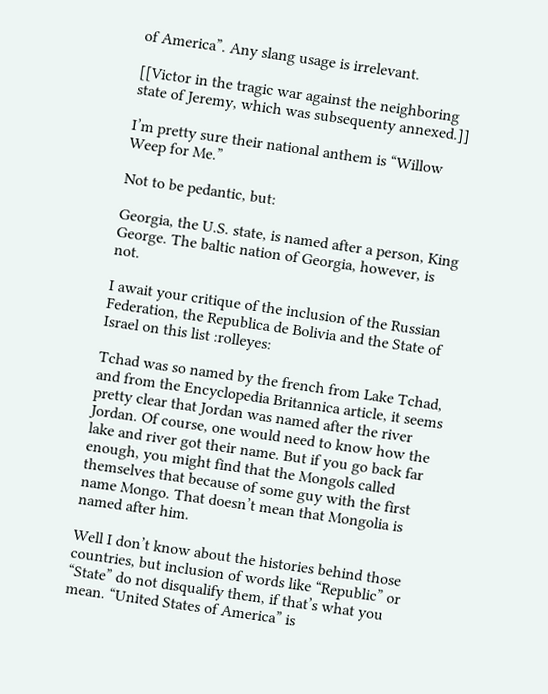of America”. Any slang usage is irrelevant.

[[Victor in the tragic war against the neighboring state of Jeremy, which was subsequenty annexed.]]

I’m pretty sure their national anthem is “Willow Weep for Me.”

Not to be pedantic, but:

Georgia, the U.S. state, is named after a person, King George. The baltic nation of Georgia, however, is not.

I await your critique of the inclusion of the Russian Federation, the Republica de Bolivia and the State of Israel on this list :rolleyes:

Tchad was so named by the french from Lake Tchad, and from the Encyclopedia Britannica article, it seems pretty clear that Jordan was named after the river Jordan. Of course, one would need to know how the lake and river got their name. But if you go back far enough, you might find that the Mongols called themselves that because of some guy with the first name Mongo. That doesn’t mean that Mongolia is named after him.

Well I don’t know about the histories behind those countries, but inclusion of words like “Republic” or “State” do not disqualify them, if that’s what you mean. “United States of America” is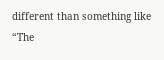different than something like “The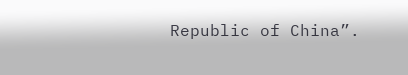Republic of China”.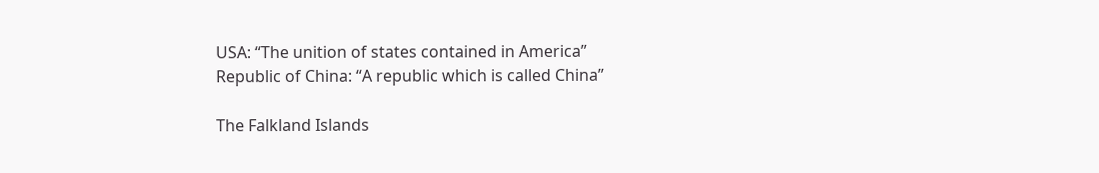USA: “The unition of states contained in America”
Republic of China: “A republic which is called China”

The Falkland Islands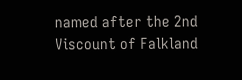named after the 2nd Viscount of Falkland